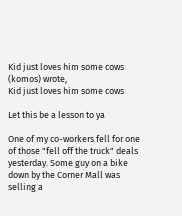Kid just loves him some cows (komos) wrote,
Kid just loves him some cows

Let this be a lesson to ya

One of my co-workers fell for one of those "fell off the truck" deals yesterday. Some guy on a bike down by the Corner Mall was selling a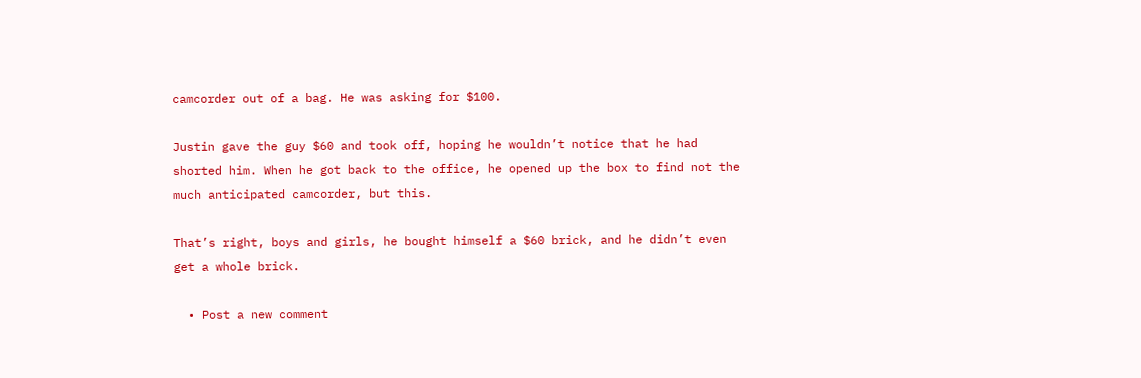camcorder out of a bag. He was asking for $100.

Justin gave the guy $60 and took off, hoping he wouldn’t notice that he had shorted him. When he got back to the office, he opened up the box to find not the much anticipated camcorder, but this.

That’s right, boys and girls, he bought himself a $60 brick, and he didn’t even get a whole brick.

  • Post a new comment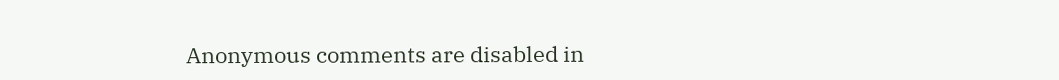Anonymous comments are disabled in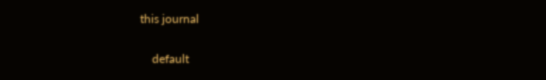this journal

    default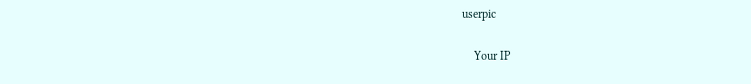userpic

    Your IP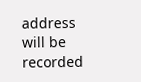address will be recorded